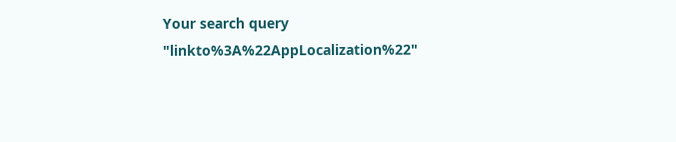Your search query "linkto%3A%22AppLocalization%22"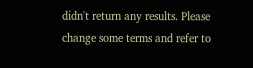didn't return any results. Please change some terms and refer to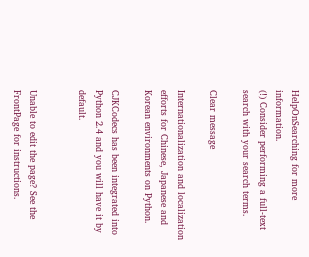HelpOnSearching for more information.
(!) Consider performing a full-text search with your search terms.

Clear message

Internationalization and localization efforts for Chinese, Japanese and Korean environments on Python.

CJKCodecs has been integrated into Python 2.4 and you will have it by default.


Unable to edit the page? See the FrontPage for instructions.